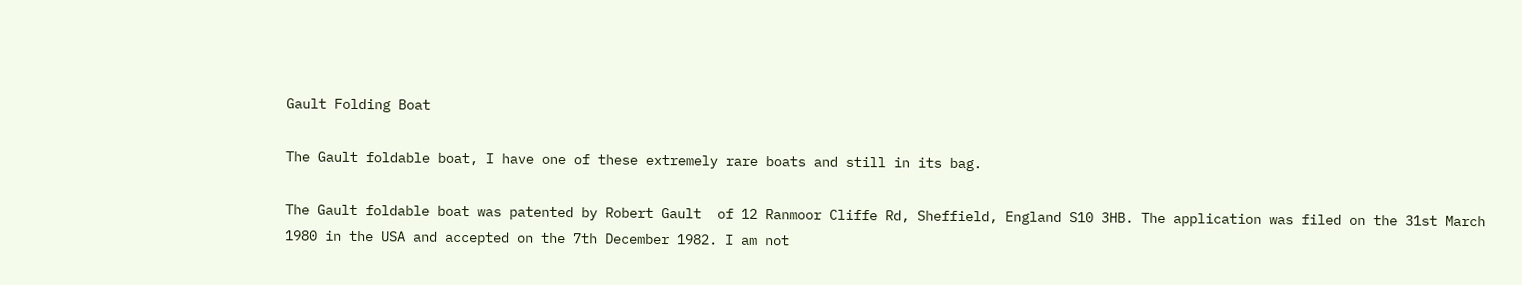Gault Folding Boat

The Gault foldable boat, I have one of these extremely rare boats and still in its bag.

The Gault foldable boat was patented by Robert Gault  of 12 Ranmoor Cliffe Rd, Sheffield, England S10 3HB. The application was filed on the 31st March 1980 in the USA and accepted on the 7th December 1982. I am not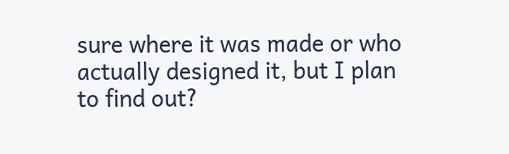sure where it was made or who actually designed it, but I plan to find out?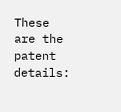These are the patent details: